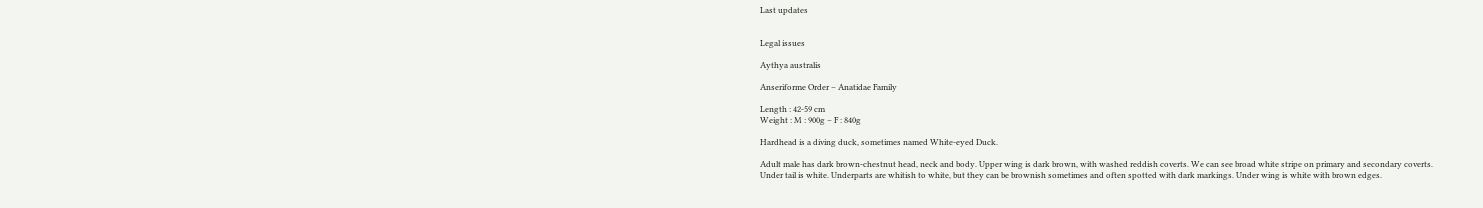Last updates


Legal issues

Aythya australis

Anseriforme Order – Anatidae Family

Length : 42-59 cm
Weight : M : 900g – F : 840g

Hardhead is a diving duck, sometimes named White-eyed Duck.

Adult male has dark brown-chestnut head, neck and body. Upper wing is dark brown, with washed reddish coverts. We can see broad white stripe on primary and secondary coverts.
Under tail is white. Underparts are whitish to white, but they can be brownish sometimes and often spotted with dark markings. Under wing is white with brown edges.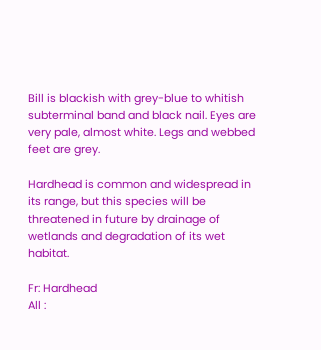Bill is blackish with grey-blue to whitish subterminal band and black nail. Eyes are very pale, almost white. Legs and webbed feet are grey.

Hardhead is common and widespread in its range, but this species will be threatened in future by drainage of wetlands and degradation of its wet habitat.

Fr: Hardhead
All :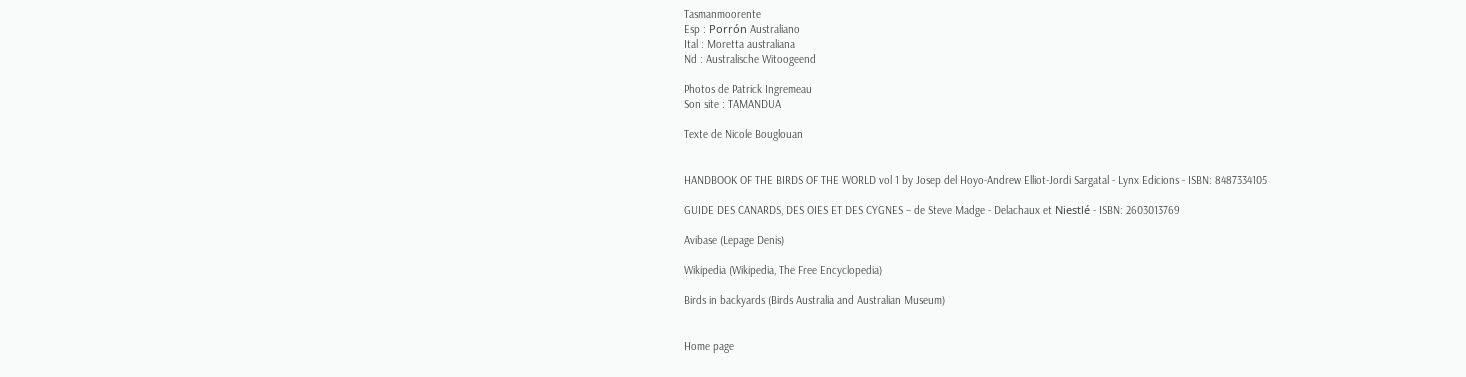Tasmanmoorente
Esp : Porrón Australiano
Ital : Moretta australiana
Nd : Australische Witoogeend

Photos de Patrick Ingremeau
Son site : TAMANDUA

Texte de Nicole Bouglouan


HANDBOOK OF THE BIRDS OF THE WORLD vol 1 by Josep del Hoyo-Andrew Elliot-Jordi Sargatal - Lynx Edicions - ISBN: 8487334105

GUIDE DES CANARDS, DES OIES ET DES CYGNES – de Steve Madge - Delachaux et Niestlé - ISBN: 2603013769

Avibase (Lepage Denis)

Wikipedia (Wikipedia, The Free Encyclopedia)

Birds in backyards (Birds Australia and Australian Museum)


Home page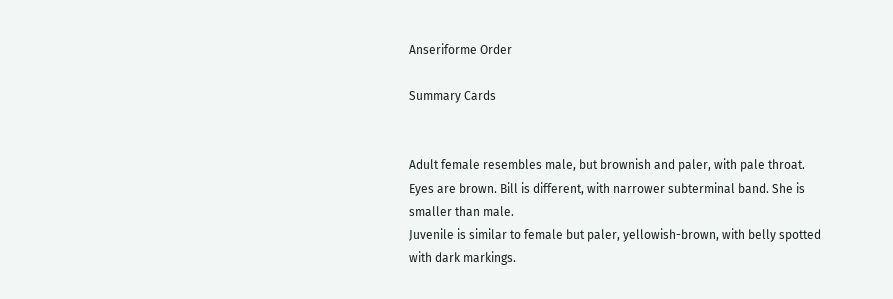Anseriforme Order

Summary Cards


Adult female resembles male, but brownish and paler, with pale throat. Eyes are brown. Bill is different, with narrower subterminal band. She is smaller than male.
Juvenile is similar to female but paler, yellowish-brown, with belly spotted with dark markings.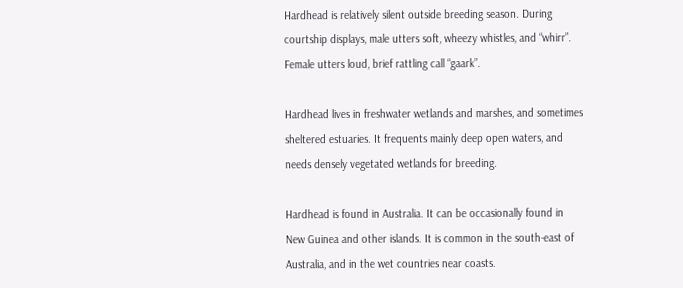Hardhead is relatively silent outside breeding season. During courtship displays, male utters soft, wheezy whistles, and “whirr”. Female utters loud, brief rattling call “gaark”.

Hardhead lives in freshwater wetlands and marshes, and sometimes sheltered estuaries. It frequents mainly deep open waters, and needs densely vegetated wetlands for breeding.

Hardhead is found in Australia. It can be occasionally found in New Guinea and other islands. It is common in the south-east of Australia, and in the wet countries near coasts.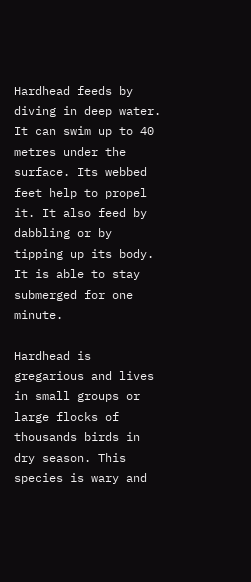Hardhead feeds by diving in deep water. It can swim up to 40 metres under the surface. Its webbed feet help to propel it. It also feed by dabbling or by tipping up its body. It is able to stay submerged for one minute.

Hardhead is gregarious and lives in small groups or large flocks of thousands birds in dry season. This species is wary and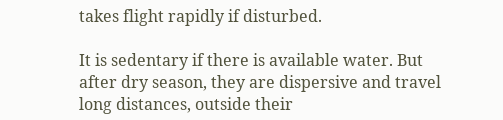takes flight rapidly if disturbed.

It is sedentary if there is available water. But after dry season, they are dispersive and travel long distances, outside their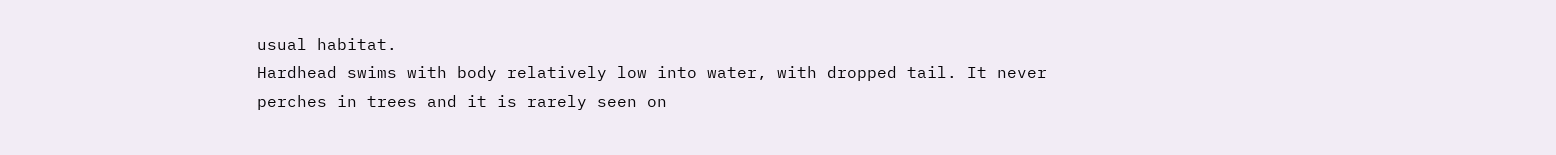usual habitat.
Hardhead swims with body relatively low into water, with dropped tail. It never perches in trees and it is rarely seen on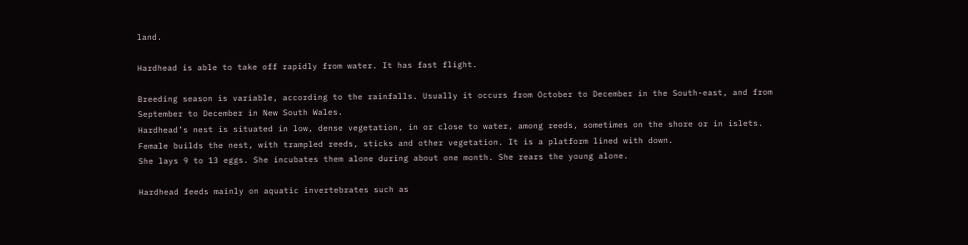land.

Hardhead is able to take off rapidly from water. It has fast flight.

Breeding season is variable, according to the rainfalls. Usually it occurs from October to December in the South-east, and from September to December in New South Wales.
Hardhead’s nest is situated in low, dense vegetation, in or close to water, among reeds, sometimes on the shore or in islets.
Female builds the nest, with trampled reeds, sticks and other vegetation. It is a platform lined with down.
She lays 9 to 13 eggs. She incubates them alone during about one month. She rears the young alone.

Hardhead feeds mainly on aquatic invertebrates such as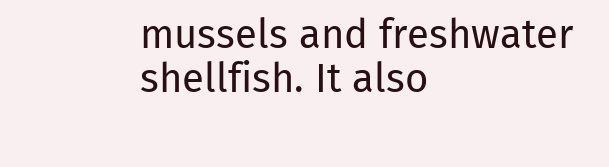mussels and freshwater shellfish. It also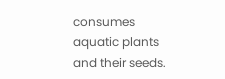consumes aquatic plants and their seeds.